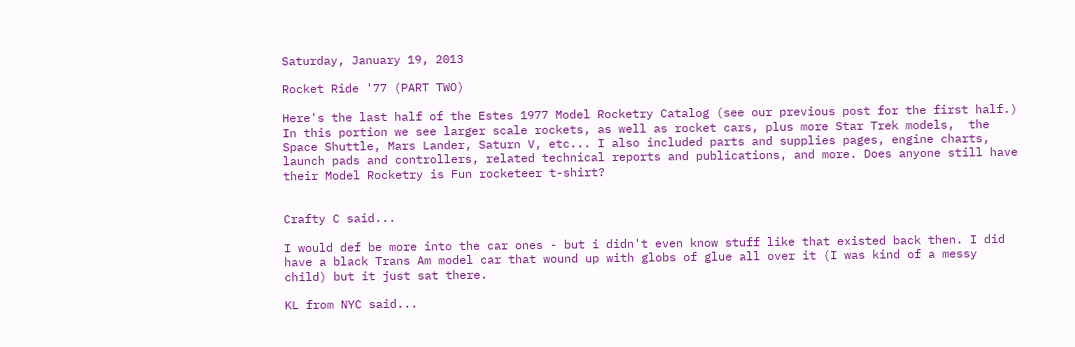Saturday, January 19, 2013

Rocket Ride '77 (PART TWO)

Here's the last half of the Estes 1977 Model Rocketry Catalog (see our previous post for the first half.) In this portion we see larger scale rockets, as well as rocket cars, plus more Star Trek models,  the Space Shuttle, Mars Lander, Saturn V, etc... I also included parts and supplies pages, engine charts, launch pads and controllers, related technical reports and publications, and more. Does anyone still have their Model Rocketry is Fun rocketeer t-shirt?


Crafty C said...

I would def be more into the car ones - but i didn't even know stuff like that existed back then. I did have a black Trans Am model car that wound up with globs of glue all over it (I was kind of a messy child) but it just sat there.

KL from NYC said...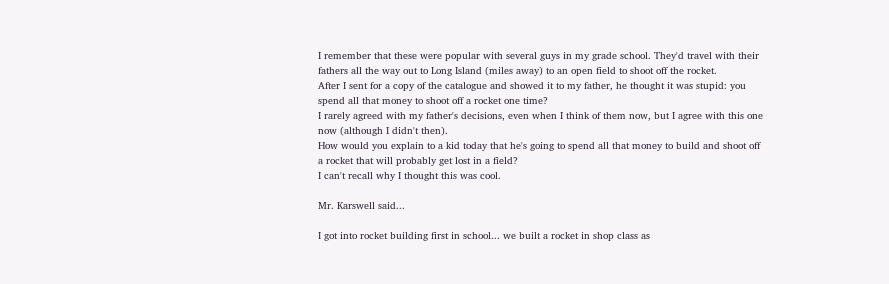I remember that these were popular with several guys in my grade school. They'd travel with their fathers all the way out to Long Island (miles away) to an open field to shoot off the rocket.
After I sent for a copy of the catalogue and showed it to my father, he thought it was stupid: you spend all that money to shoot off a rocket one time?
I rarely agreed with my father's decisions, even when I think of them now, but I agree with this one now (although I didn't then).
How would you explain to a kid today that he's going to spend all that money to build and shoot off a rocket that will probably get lost in a field?
I can't recall why I thought this was cool.

Mr. Karswell said...

I got into rocket building first in school... we built a rocket in shop class as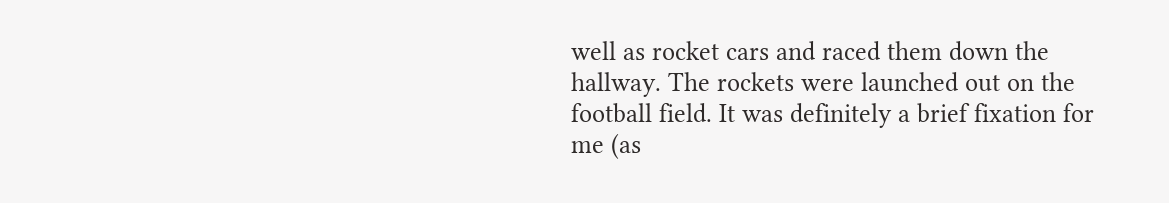well as rocket cars and raced them down the hallway. The rockets were launched out on the football field. It was definitely a brief fixation for me (as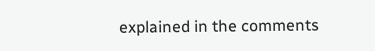explained in the comments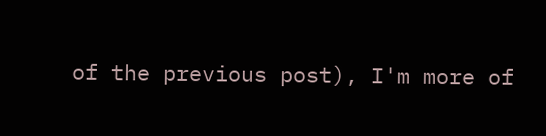of the previous post), I'm more of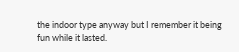the indoor type anyway but I remember it being fun while it lasted.